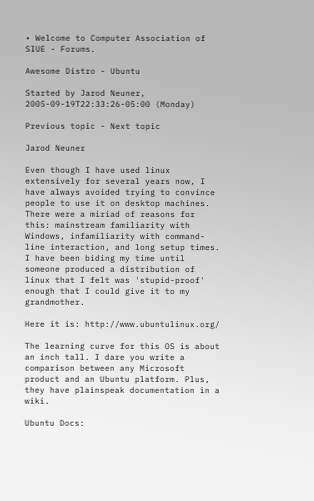• Welcome to Computer Association of SIUE - Forums.

Awesome Distro - Ubuntu

Started by Jarod Neuner, 2005-09-19T22:33:26-05:00 (Monday)

Previous topic - Next topic

Jarod Neuner

Even though I have used linux extensively for several years now, I have always avoided trying to convince people to use it on desktop machines. There were a miriad of reasons for this: mainstream familiarity with Windows, infamiliarity with command-line interaction, and long setup times. I have been biding my time until someone produced a distribution of linux that I felt was 'stupid-proof' enough that I could give it to my grandmother.

Here it is: http://www.ubuntulinux.org/

The learning curve for this OS is about an inch tall. I dare you write a comparison between any Microsoft product and an Ubuntu platform. Plus, they have plainspeak documentation in a wiki.

Ubuntu Docs: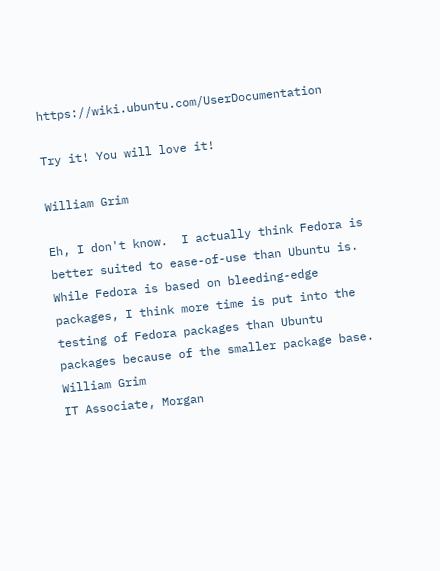https://wiki.ubuntu.com/UserDocumentation

Try it! You will love it!

William Grim

Eh, I don't know.  I actually think Fedora is better suited to ease-of-use than Ubuntu is.  While Fedora is based on bleeding-edge packages, I think more time is put into the testing of Fedora packages than Ubuntu packages because of the smaller package base.
William Grim
IT Associate, Morgan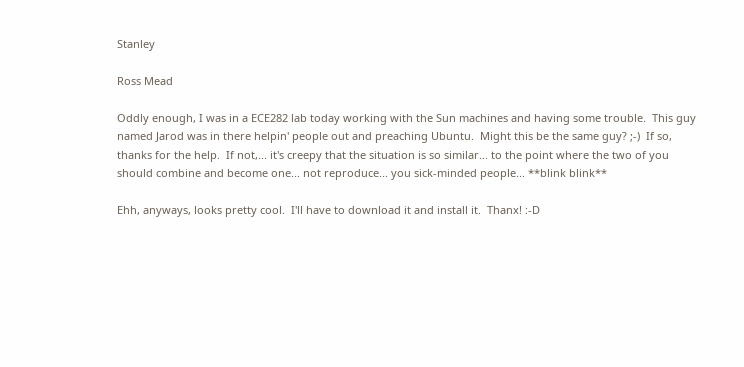Stanley

Ross Mead

Oddly enough, I was in a ECE282 lab today working with the Sun machines and having some trouble.  This guy named Jarod was in there helpin' people out and preaching Ubuntu.  Might this be the same guy? ;-)  If so, thanks for the help.  If not,... it's creepy that the situation is so similar... to the point where the two of you should combine and become one... not reproduce... you sick-minded people... **blink blink**

Ehh, anyways, looks pretty cool.  I'll have to download it and install it.  Thanx! :-D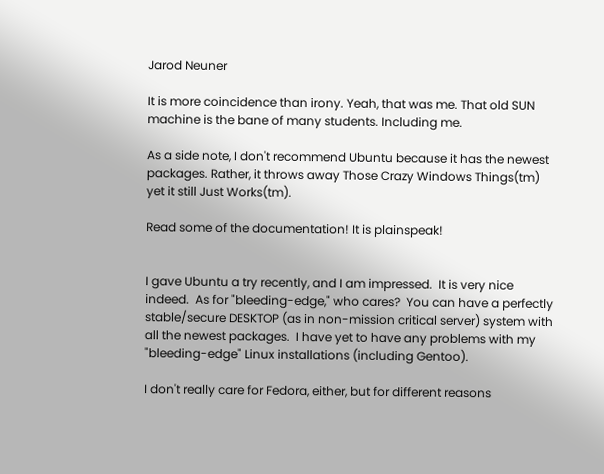Jarod Neuner

It is more coincidence than irony. Yeah, that was me. That old SUN machine is the bane of many students. Including me.

As a side note, I don't recommend Ubuntu because it has the newest packages. Rather, it throws away Those Crazy Windows Things(tm) yet it still Just Works(tm).

Read some of the documentation! It is plainspeak!


I gave Ubuntu a try recently, and I am impressed.  It is very nice indeed.  As for "bleeding-edge," who cares?  You can have a perfectly stable/secure DESKTOP (as in non-mission critical server) system with all the newest packages.  I have yet to have any problems with my "bleeding-edge" Linux installations (including Gentoo).

I don't really care for Fedora, either, but for different reasons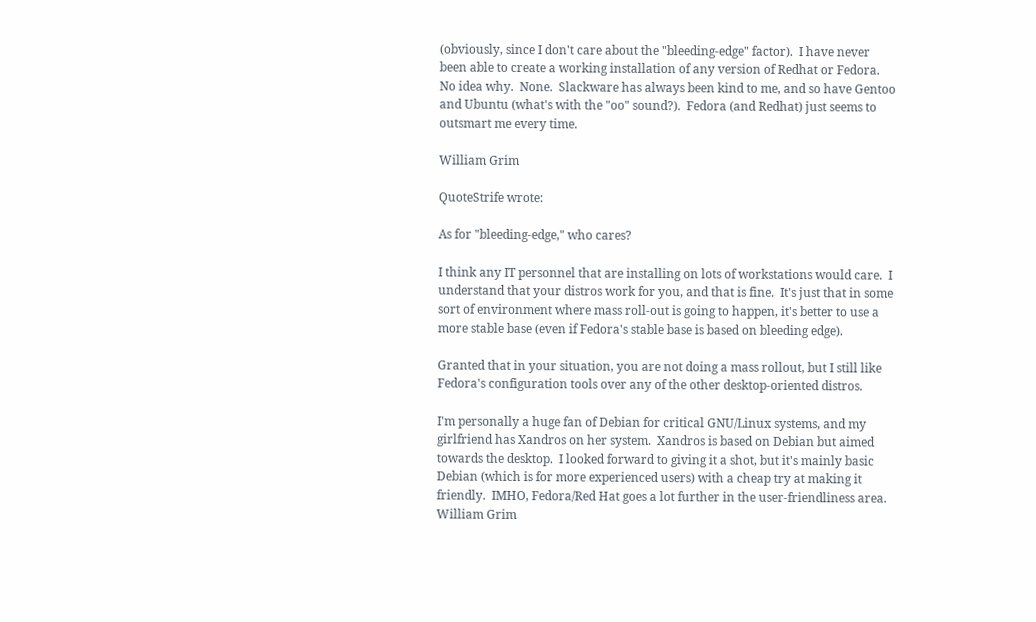(obviously, since I don't care about the "bleeding-edge" factor).  I have never been able to create a working installation of any version of Redhat or Fedora.  No idea why.  None.  Slackware has always been kind to me, and so have Gentoo and Ubuntu (what's with the "oo" sound?).  Fedora (and Redhat) just seems to outsmart me every time.

William Grim

QuoteStrife wrote:

As for "bleeding-edge," who cares?

I think any IT personnel that are installing on lots of workstations would care.  I understand that your distros work for you, and that is fine.  It's just that in some sort of environment where mass roll-out is going to happen, it's better to use a more stable base (even if Fedora's stable base is based on bleeding edge).

Granted that in your situation, you are not doing a mass rollout, but I still like Fedora's configuration tools over any of the other desktop-oriented distros.

I'm personally a huge fan of Debian for critical GNU/Linux systems, and my girlfriend has Xandros on her system.  Xandros is based on Debian but aimed towards the desktop.  I looked forward to giving it a shot, but it's mainly basic Debian (which is for more experienced users) with a cheap try at making it friendly.  IMHO, Fedora/Red Hat goes a lot further in the user-friendliness area.
William Grim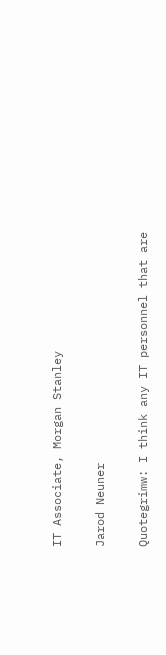IT Associate, Morgan Stanley

Jarod Neuner

Quotegrimw: I think any IT personnel that are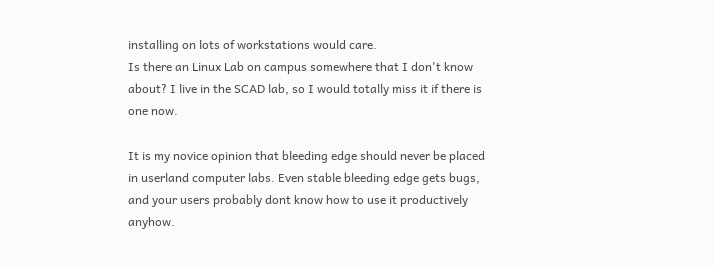installing on lots of workstations would care.
Is there an Linux Lab on campus somewhere that I don't know about? I live in the SCAD lab, so I would totally miss it if there is one now.

It is my novice opinion that bleeding edge should never be placed in userland computer labs. Even stable bleeding edge gets bugs, and your users probably dont know how to use it productively anyhow.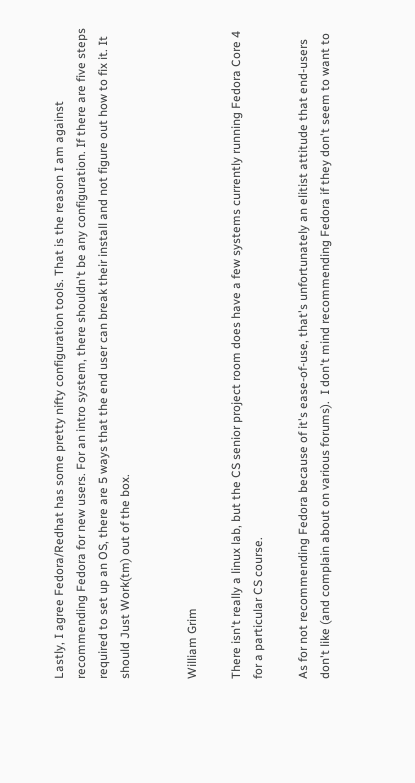Lastly, I agree Fedora/Redhat has some pretty nifty configuration tools. That is the reason I am against recommending Fedora for new users. For an intro system, there shouldn't be any configuration. If there are five steps required to set up an OS, there are 5 ways that the end user can break their install and not figure out how to fix it. It should Just Work(tm) out of the box.


William Grim

There isn't really a linux lab, but the CS senior project room does have a few systems currently running Fedora Core 4 for a particular CS course.

As for not recommending Fedora because of it's ease-of-use, that's unfortunately an elitist attitude that end-users don't like (and complain about on various forums).  I don't mind recommending Fedora if they don't seem to want to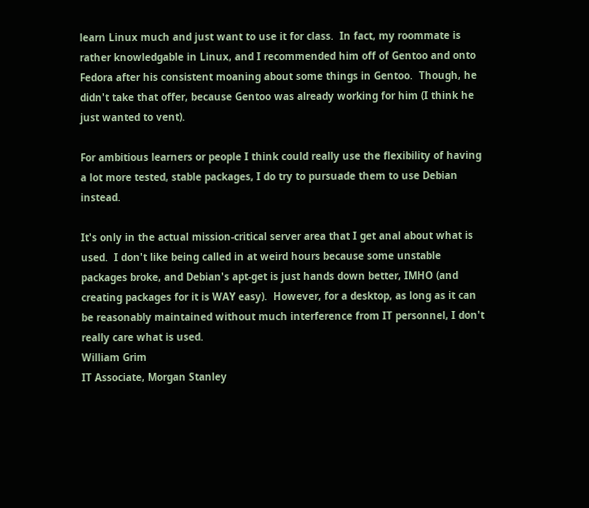learn Linux much and just want to use it for class.  In fact, my roommate is rather knowledgable in Linux, and I recommended him off of Gentoo and onto Fedora after his consistent moaning about some things in Gentoo.  Though, he didn't take that offer, because Gentoo was already working for him (I think he just wanted to vent).

For ambitious learners or people I think could really use the flexibility of having a lot more tested, stable packages, I do try to pursuade them to use Debian instead.

It's only in the actual mission-critical server area that I get anal about what is used.  I don't like being called in at weird hours because some unstable packages broke, and Debian's apt-get is just hands down better, IMHO (and creating packages for it is WAY easy).  However, for a desktop, as long as it can be reasonably maintained without much interference from IT personnel, I don't really care what is used.
William Grim
IT Associate, Morgan Stanley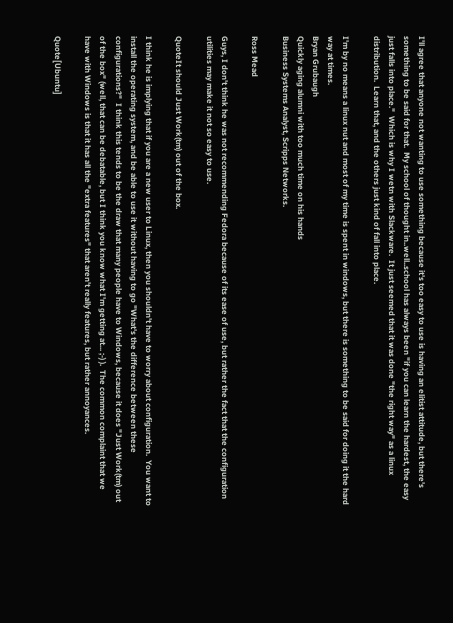I'll agree that anyone not wanting to use something because it's too easy to use is having an elitist attitude, but there's something to be said for that.  My school of thought in..well..school has always been "if you can learn the hardest, the easy just falls into place."  Which is why I wetn with Slackware.  It just seemed that it was done "the right way" as a linux distribution.  Learn that, and the others just kind of fall into place.

I'm by no means a linux nut and most of my time is spent in windows, but there is something to be said for doing it the hard way at times.
Bryan Grubaugh
Quickly aging alumni with too much time on his hands
Business Systems Analyst, Scripps Networks.

Ross Mead

Guys, I don't think he was not recommending Fedora because of its ease of use, but rather the fact that the configuration utilities may make it not so easy to use.

QuoteIt should Just Work(tm) out of the box.

I think he is implying that if you are a new user to Linux, then you shouldn't have to worry about configuration.  You want to install the operating system, and be able to use it without having to go "What's the difference between these configurations?"  I think this tends to be the draw that many people have to Windows, because it does "Just Work(tm) out of the box" (well, that can be debatable, but I think you know what I'm getting at... ;-) ).  The common complaint that we have with Windows is that it has all the "extra features" that aren't really features, but rather annoyances.

Quote[Ubuntu]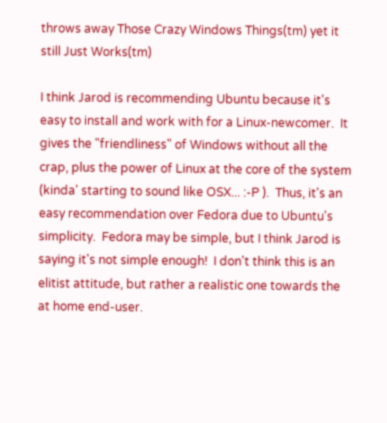throws away Those Crazy Windows Things(tm) yet it still Just Works(tm)

I think Jarod is recommending Ubuntu because it's easy to install and work with for a Linux-newcomer.  It gives the "friendliness" of Windows without all the crap, plus the power of Linux at the core of the system (kinda' starting to sound like OSX... :-P ).  Thus, it's an easy recommendation over Fedora due to Ubuntu's simplicity.  Fedora may be simple, but I think Jarod is saying it's not simple enough!  I don't think this is an elitist attitude, but rather a realistic one towards the at home end-user.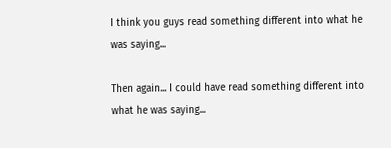I think you guys read something different into what he was saying...

Then again... I could have read something different into what he was saying...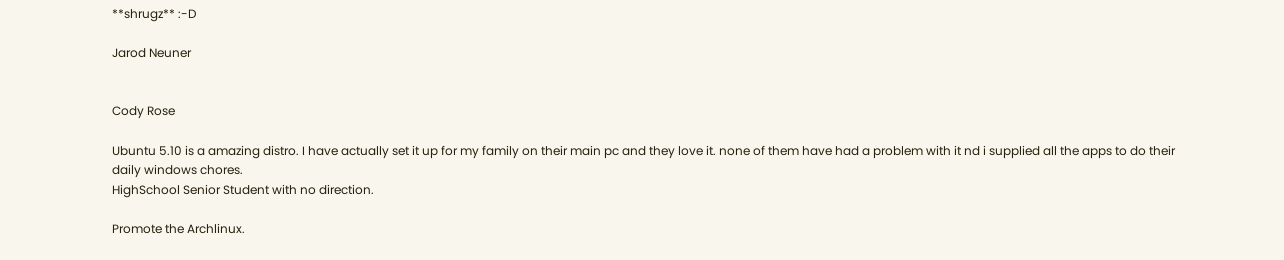**shrugz** :-D

Jarod Neuner


Cody Rose

Ubuntu 5.10 is a amazing distro. I have actually set it up for my family on their main pc and they love it. none of them have had a problem with it nd i supplied all the apps to do their daily windows chores.
HighSchool Senior Student with no direction.

Promote the Archlinux.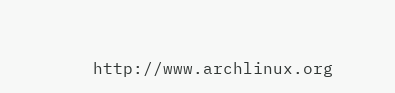http://www.archlinux.org